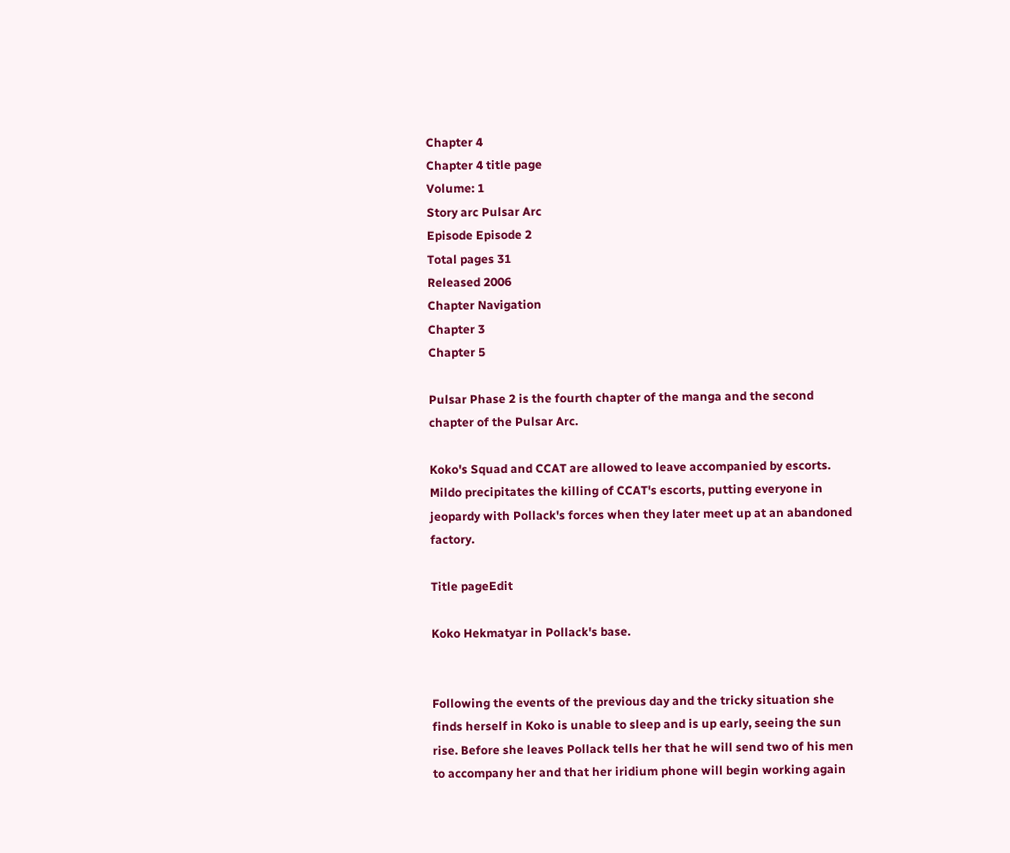Chapter 4
Chapter 4 title page
Volume: 1
Story arc Pulsar Arc
Episode Episode 2
Total pages 31
Released 2006
Chapter Navigation
Chapter 3
Chapter 5

Pulsar Phase 2 is the fourth chapter of the manga and the second chapter of the Pulsar Arc.

Koko's Squad and CCAT are allowed to leave accompanied by escorts. Mildo precipitates the killing of CCAT's escorts, putting everyone in jeopardy with Pollack's forces when they later meet up at an abandoned factory.

Title pageEdit

Koko Hekmatyar in Pollack's base.


Following the events of the previous day and the tricky situation she finds herself in Koko is unable to sleep and is up early, seeing the sun rise. Before she leaves Pollack tells her that he will send two of his men to accompany her and that her iridium phone will begin working again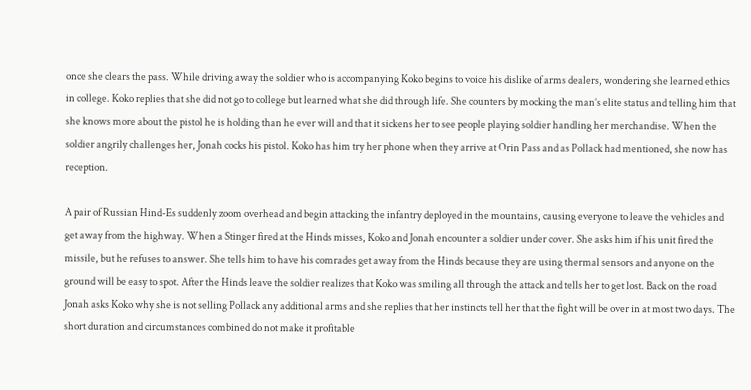once she clears the pass. While driving away the soldier who is accompanying Koko begins to voice his dislike of arms dealers, wondering she learned ethics in college. Koko replies that she did not go to college but learned what she did through life. She counters by mocking the man’s elite status and telling him that she knows more about the pistol he is holding than he ever will and that it sickens her to see people playing soldier handling her merchandise. When the soldier angrily challenges her, Jonah cocks his pistol. Koko has him try her phone when they arrive at Orin Pass and as Pollack had mentioned, she now has reception.

A pair of Russian Hind-Es suddenly zoom overhead and begin attacking the infantry deployed in the mountains, causing everyone to leave the vehicles and get away from the highway. When a Stinger fired at the Hinds misses, Koko and Jonah encounter a soldier under cover. She asks him if his unit fired the missile, but he refuses to answer. She tells him to have his comrades get away from the Hinds because they are using thermal sensors and anyone on the ground will be easy to spot. After the Hinds leave the soldier realizes that Koko was smiling all through the attack and tells her to get lost. Back on the road Jonah asks Koko why she is not selling Pollack any additional arms and she replies that her instincts tell her that the fight will be over in at most two days. The short duration and circumstances combined do not make it profitable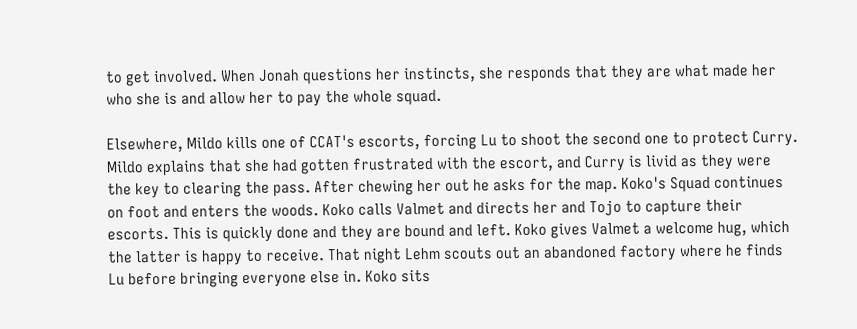to get involved. When Jonah questions her instincts, she responds that they are what made her who she is and allow her to pay the whole squad.

Elsewhere, Mildo kills one of CCAT's escorts, forcing Lu to shoot the second one to protect Curry. Mildo explains that she had gotten frustrated with the escort, and Curry is livid as they were the key to clearing the pass. After chewing her out he asks for the map. Koko's Squad continues on foot and enters the woods. Koko calls Valmet and directs her and Tojo to capture their escorts. This is quickly done and they are bound and left. Koko gives Valmet a welcome hug, which the latter is happy to receive. That night Lehm scouts out an abandoned factory where he finds Lu before bringing everyone else in. Koko sits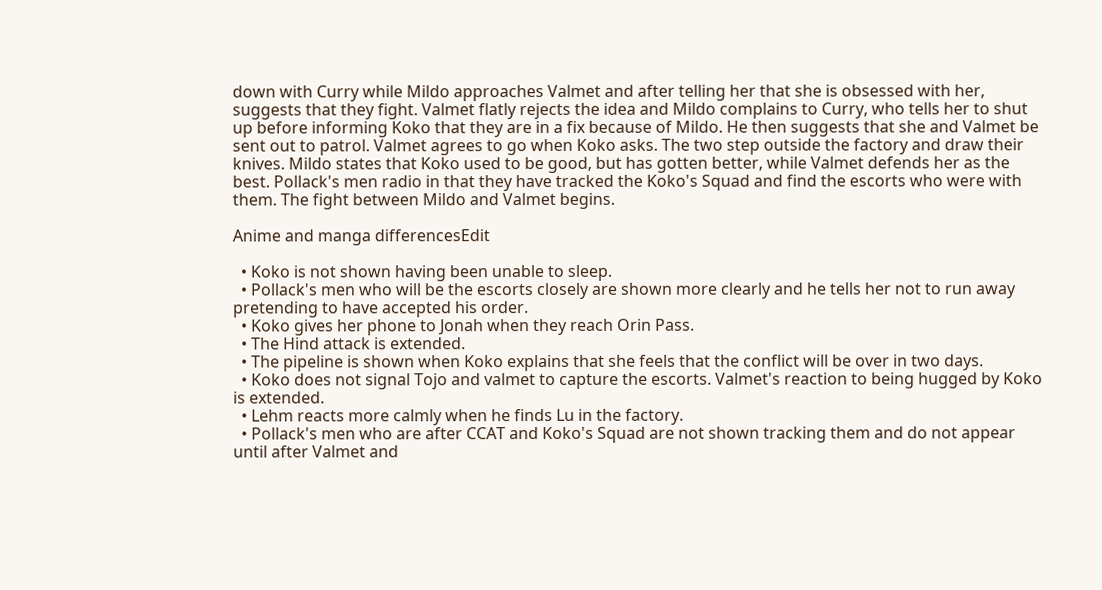down with Curry while Mildo approaches Valmet and after telling her that she is obsessed with her, suggests that they fight. Valmet flatly rejects the idea and Mildo complains to Curry, who tells her to shut up before informing Koko that they are in a fix because of Mildo. He then suggests that she and Valmet be sent out to patrol. Valmet agrees to go when Koko asks. The two step outside the factory and draw their knives. Mildo states that Koko used to be good, but has gotten better, while Valmet defends her as the best. Pollack's men radio in that they have tracked the Koko's Squad and find the escorts who were with them. The fight between Mildo and Valmet begins.

Anime and manga differencesEdit

  • Koko is not shown having been unable to sleep.
  • Pollack's men who will be the escorts closely are shown more clearly and he tells her not to run away pretending to have accepted his order.
  • Koko gives her phone to Jonah when they reach Orin Pass.
  • The Hind attack is extended.
  • The pipeline is shown when Koko explains that she feels that the conflict will be over in two days.
  • Koko does not signal Tojo and valmet to capture the escorts. Valmet's reaction to being hugged by Koko is extended.
  • Lehm reacts more calmly when he finds Lu in the factory.
  • Pollack's men who are after CCAT and Koko's Squad are not shown tracking them and do not appear until after Valmet and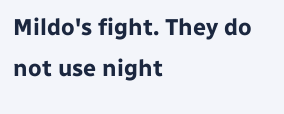Mildo's fight. They do not use night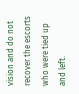vision and do not recover the escorts who were tied up and left.